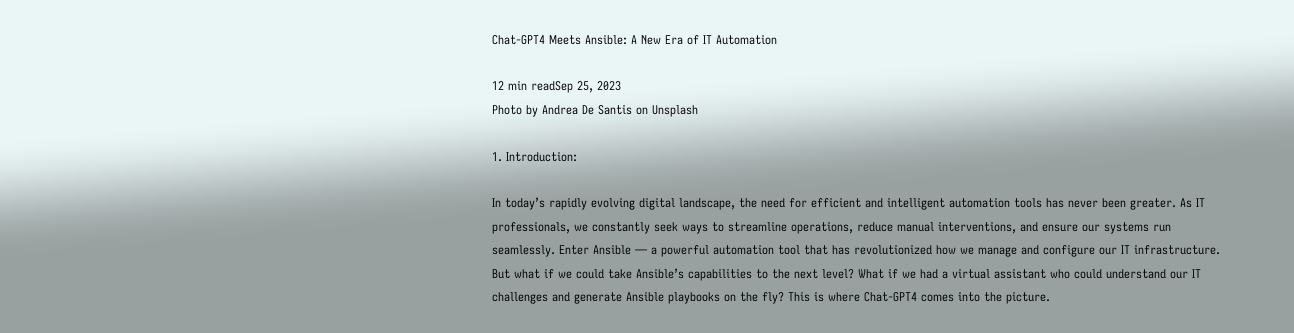Chat-GPT4 Meets Ansible: A New Era of IT Automation

12 min readSep 25, 2023
Photo by Andrea De Santis on Unsplash

1. Introduction:

In today’s rapidly evolving digital landscape, the need for efficient and intelligent automation tools has never been greater. As IT professionals, we constantly seek ways to streamline operations, reduce manual interventions, and ensure our systems run seamlessly. Enter Ansible — a powerful automation tool that has revolutionized how we manage and configure our IT infrastructure. But what if we could take Ansible’s capabilities to the next level? What if we had a virtual assistant who could understand our IT challenges and generate Ansible playbooks on the fly? This is where Chat-GPT4 comes into the picture.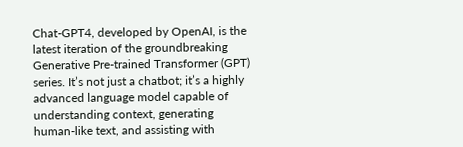Chat-GPT4, developed by OpenAI, is the latest iteration of the groundbreaking Generative Pre-trained Transformer (GPT) series. It’s not just a chatbot; it’s a highly advanced language model capable of understanding context, generating human-like text, and assisting with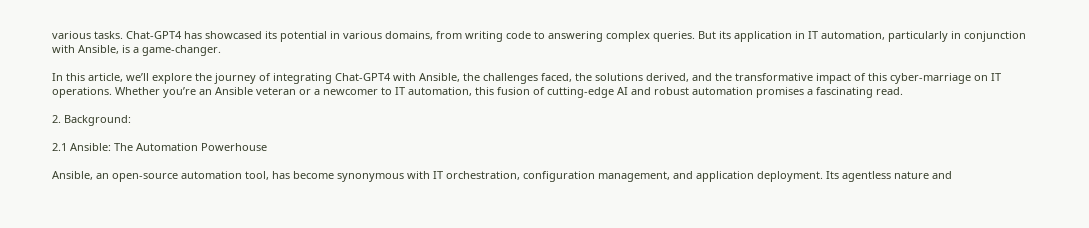various tasks. Chat-GPT4 has showcased its potential in various domains, from writing code to answering complex queries. But its application in IT automation, particularly in conjunction with Ansible, is a game-changer.

In this article, we’ll explore the journey of integrating Chat-GPT4 with Ansible, the challenges faced, the solutions derived, and the transformative impact of this cyber-marriage on IT operations. Whether you’re an Ansible veteran or a newcomer to IT automation, this fusion of cutting-edge AI and robust automation promises a fascinating read.

2. Background:

2.1 Ansible: The Automation Powerhouse

Ansible, an open-source automation tool, has become synonymous with IT orchestration, configuration management, and application deployment. Its agentless nature and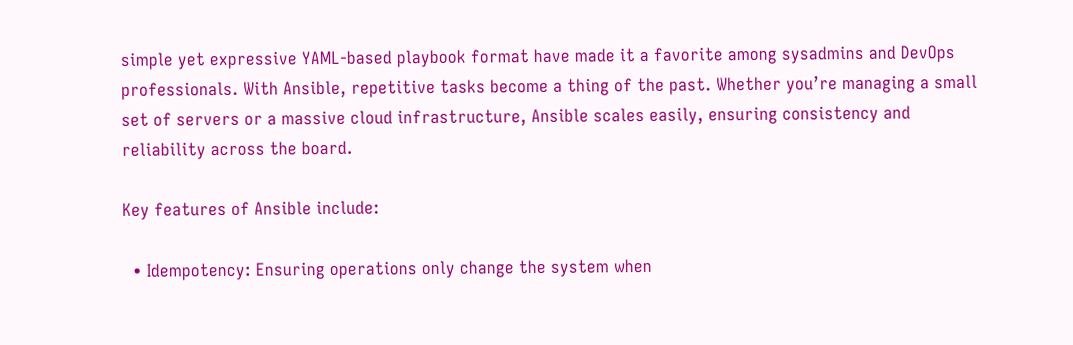simple yet expressive YAML-based playbook format have made it a favorite among sysadmins and DevOps professionals. With Ansible, repetitive tasks become a thing of the past. Whether you’re managing a small set of servers or a massive cloud infrastructure, Ansible scales easily, ensuring consistency and reliability across the board.

Key features of Ansible include:

  • Idempotency: Ensuring operations only change the system when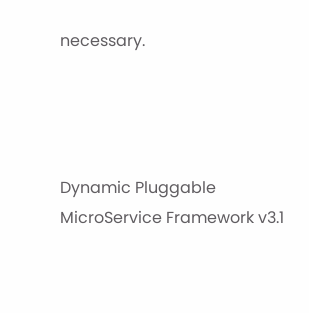necessary.




Dynamic Pluggable MicroService Framework v3.1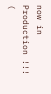now in Production !!! (